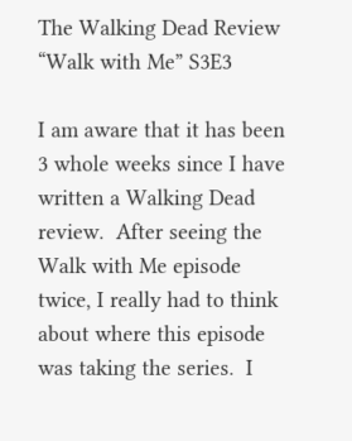The Walking Dead Review “Walk with Me” S3E3

I am aware that it has been 3 whole weeks since I have written a Walking Dead review.  After seeing the Walk with Me episode twice, I really had to think about where this episode was taking the series.  I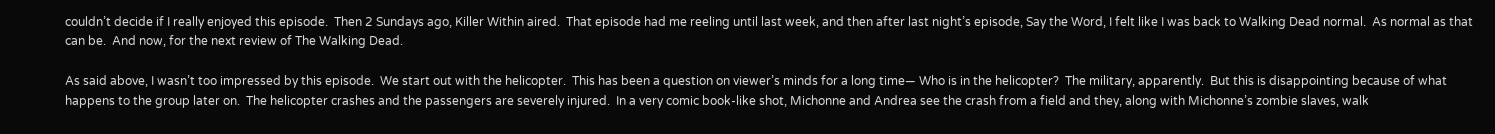couldn’t decide if I really enjoyed this episode.  Then 2 Sundays ago, Killer Within aired.  That episode had me reeling until last week, and then after last night’s episode, Say the Word, I felt like I was back to Walking Dead normal.  As normal as that can be.  And now, for the next review of The Walking Dead.

As said above, I wasn’t too impressed by this episode.  We start out with the helicopter.  This has been a question on viewer’s minds for a long time— Who is in the helicopter?  The military, apparently.  But this is disappointing because of what happens to the group later on.  The helicopter crashes and the passengers are severely injured.  In a very comic book-like shot, Michonne and Andrea see the crash from a field and they, along with Michonne’s zombie slaves, walk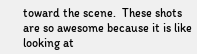toward the scene.  These shots are so awesome because it is like looking at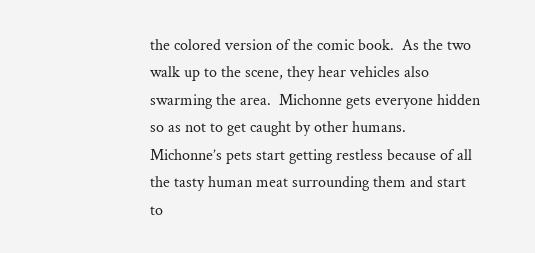the colored version of the comic book.  As the two walk up to the scene, they hear vehicles also swarming the area.  Michonne gets everyone hidden so as not to get caught by other humans.  Michonne’s pets start getting restless because of all the tasty human meat surrounding them and start to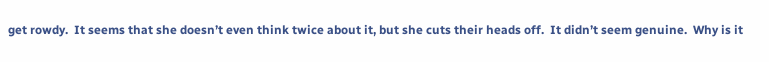get rowdy.  It seems that she doesn’t even think twice about it, but she cuts their heads off.  It didn’t seem genuine.  Why is it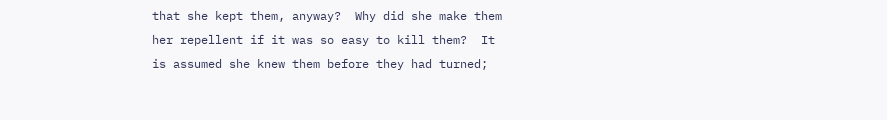that she kept them, anyway?  Why did she make them her repellent if it was so easy to kill them?  It is assumed she knew them before they had turned;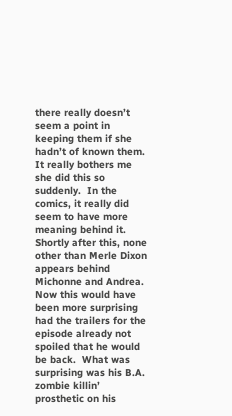there really doesn’t seem a point in keeping them if she hadn’t of known them.  It really bothers me she did this so suddenly.  In the comics, it really did seem to have more meaning behind it.  Shortly after this, none other than Merle Dixon appears behind Michonne and Andrea.  Now this would have been more surprising had the trailers for the episode already not spoiled that he would be back.  What was surprising was his B.A. zombie killin’ prosthetic on his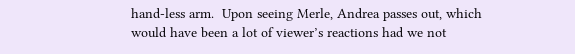hand-less arm.  Upon seeing Merle, Andrea passes out, which would have been a lot of viewer’s reactions had we not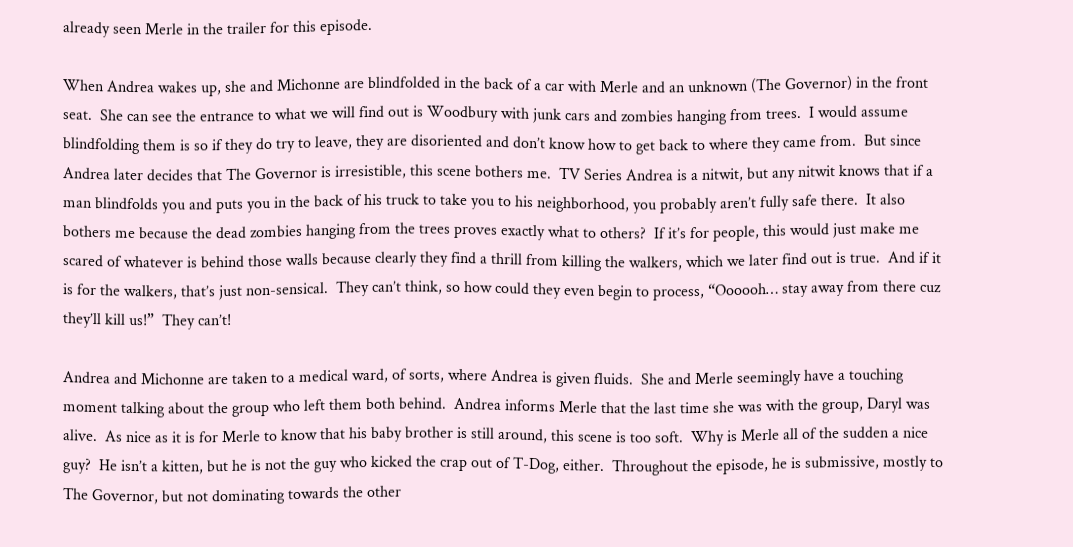already seen Merle in the trailer for this episode.

When Andrea wakes up, she and Michonne are blindfolded in the back of a car with Merle and an unknown (The Governor) in the front seat.  She can see the entrance to what we will find out is Woodbury with junk cars and zombies hanging from trees.  I would assume blindfolding them is so if they do try to leave, they are disoriented and don’t know how to get back to where they came from.  But since Andrea later decides that The Governor is irresistible, this scene bothers me.  TV Series Andrea is a nitwit, but any nitwit knows that if a man blindfolds you and puts you in the back of his truck to take you to his neighborhood, you probably aren’t fully safe there.  It also bothers me because the dead zombies hanging from the trees proves exactly what to others?  If it’s for people, this would just make me scared of whatever is behind those walls because clearly they find a thrill from killing the walkers, which we later find out is true.  And if it is for the walkers, that’s just non-sensical.  They can’t think, so how could they even begin to process, “Oooooh… stay away from there cuz they’ll kill us!”  They can’t!

Andrea and Michonne are taken to a medical ward, of sorts, where Andrea is given fluids.  She and Merle seemingly have a touching moment talking about the group who left them both behind.  Andrea informs Merle that the last time she was with the group, Daryl was alive.  As nice as it is for Merle to know that his baby brother is still around, this scene is too soft.  Why is Merle all of the sudden a nice guy?  He isn’t a kitten, but he is not the guy who kicked the crap out of T-Dog, either.  Throughout the episode, he is submissive, mostly to The Governor, but not dominating towards the other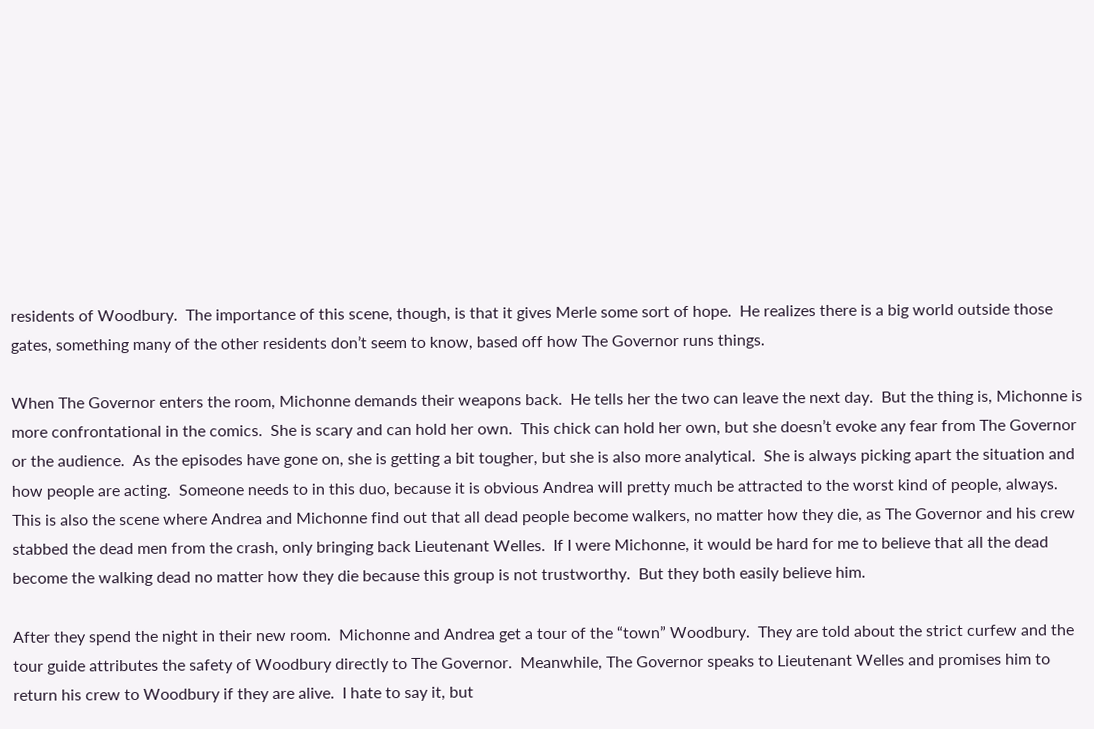residents of Woodbury.  The importance of this scene, though, is that it gives Merle some sort of hope.  He realizes there is a big world outside those gates, something many of the other residents don’t seem to know, based off how The Governor runs things.

When The Governor enters the room, Michonne demands their weapons back.  He tells her the two can leave the next day.  But the thing is, Michonne is more confrontational in the comics.  She is scary and can hold her own.  This chick can hold her own, but she doesn’t evoke any fear from The Governor or the audience.  As the episodes have gone on, she is getting a bit tougher, but she is also more analytical.  She is always picking apart the situation and how people are acting.  Someone needs to in this duo, because it is obvious Andrea will pretty much be attracted to the worst kind of people, always.  This is also the scene where Andrea and Michonne find out that all dead people become walkers, no matter how they die, as The Governor and his crew stabbed the dead men from the crash, only bringing back Lieutenant Welles.  If I were Michonne, it would be hard for me to believe that all the dead become the walking dead no matter how they die because this group is not trustworthy.  But they both easily believe him.

After they spend the night in their new room.  Michonne and Andrea get a tour of the “town” Woodbury.  They are told about the strict curfew and the tour guide attributes the safety of Woodbury directly to The Governor.  Meanwhile, The Governor speaks to Lieutenant Welles and promises him to return his crew to Woodbury if they are alive.  I hate to say it, but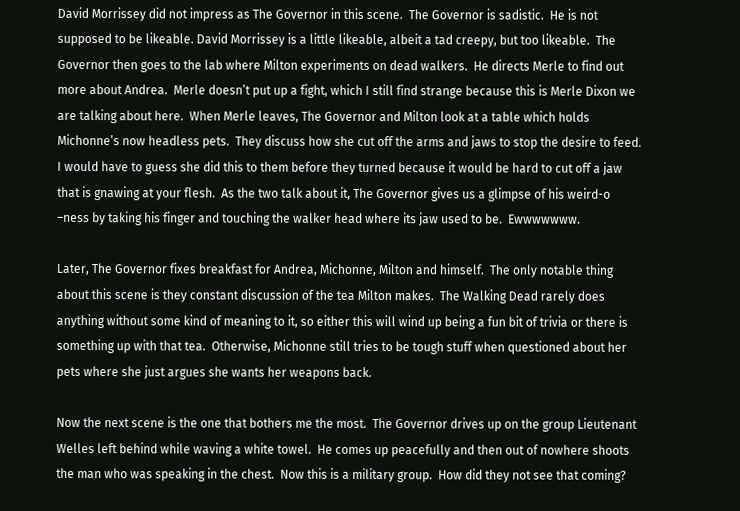David Morrissey did not impress as The Governor in this scene.  The Governor is sadistic.  He is not supposed to be likeable. David Morrissey is a little likeable, albeit a tad creepy, but too likeable.  The Governor then goes to the lab where Milton experiments on dead walkers.  He directs Merle to find out more about Andrea.  Merle doesn’t put up a fight, which I still find strange because this is Merle Dixon we are talking about here.  When Merle leaves, The Governor and Milton look at a table which holds Michonne’s now headless pets.  They discuss how she cut off the arms and jaws to stop the desire to feed.  I would have to guess she did this to them before they turned because it would be hard to cut off a jaw that is gnawing at your flesh.  As the two talk about it, The Governor gives us a glimpse of his weird-o –ness by taking his finger and touching the walker head where its jaw used to be.  Ewwwwwww.

Later, The Governor fixes breakfast for Andrea, Michonne, Milton and himself.  The only notable thing about this scene is they constant discussion of the tea Milton makes.  The Walking Dead rarely does anything without some kind of meaning to it, so either this will wind up being a fun bit of trivia or there is something up with that tea.  Otherwise, Michonne still tries to be tough stuff when questioned about her pets where she just argues she wants her weapons back.

Now the next scene is the one that bothers me the most.  The Governor drives up on the group Lieutenant Welles left behind while waving a white towel.  He comes up peacefully and then out of nowhere shoots the man who was speaking in the chest.  Now this is a military group.  How did they not see that coming?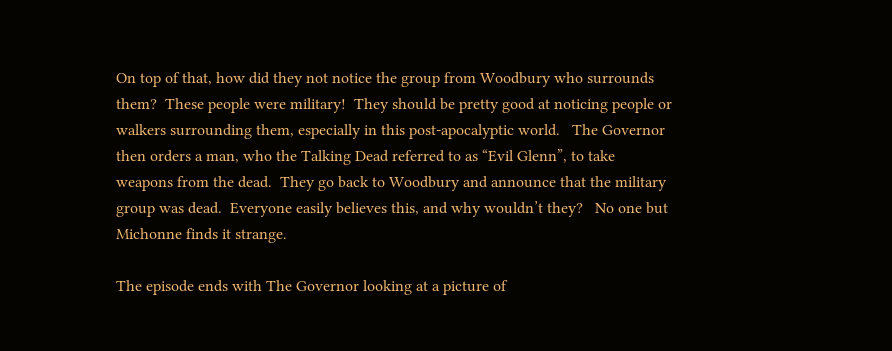On top of that, how did they not notice the group from Woodbury who surrounds them?  These people were military!  They should be pretty good at noticing people or walkers surrounding them, especially in this post-apocalyptic world.   The Governor then orders a man, who the Talking Dead referred to as “Evil Glenn”, to take weapons from the dead.  They go back to Woodbury and announce that the military group was dead.  Everyone easily believes this, and why wouldn’t they?   No one but Michonne finds it strange.

The episode ends with The Governor looking at a picture of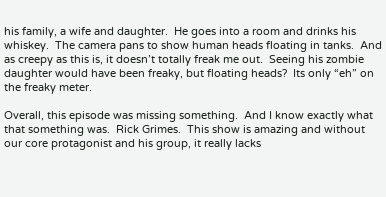his family, a wife and daughter.  He goes into a room and drinks his whiskey.  The camera pans to show human heads floating in tanks.  And as creepy as this is, it doesn’t totally freak me out.  Seeing his zombie daughter would have been freaky, but floating heads?  Its only “eh” on the freaky meter.

Overall, this episode was missing something.  And I know exactly what that something was.  Rick Grimes.  This show is amazing and without our core protagonist and his group, it really lacks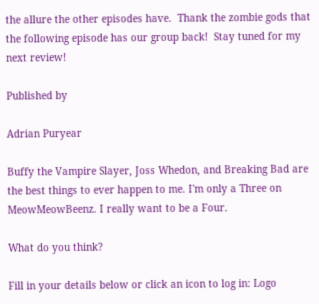the allure the other episodes have.  Thank the zombie gods that the following episode has our group back!  Stay tuned for my next review!

Published by

Adrian Puryear

Buffy the Vampire Slayer, Joss Whedon, and Breaking Bad are the best things to ever happen to me. I'm only a Three on MeowMeowBeenz. I really want to be a Four.

What do you think?

Fill in your details below or click an icon to log in: Logo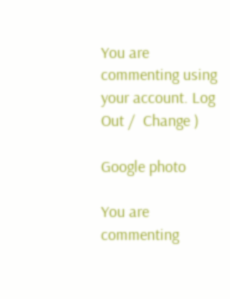You are commenting using your account. Log Out /  Change )

Google photo

You are commenting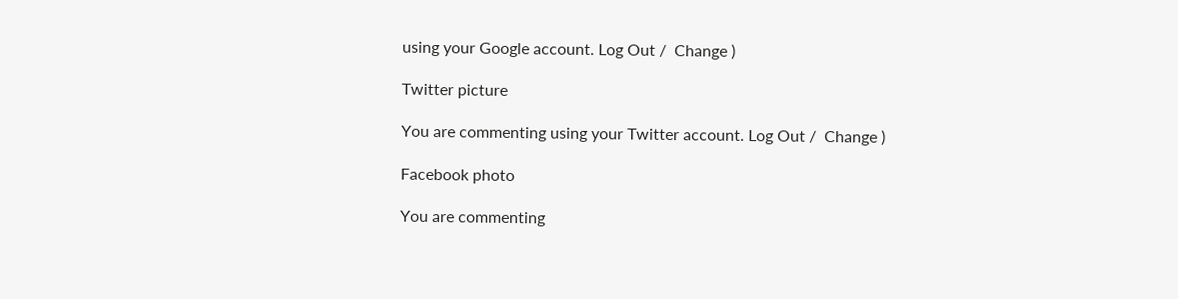using your Google account. Log Out /  Change )

Twitter picture

You are commenting using your Twitter account. Log Out /  Change )

Facebook photo

You are commenting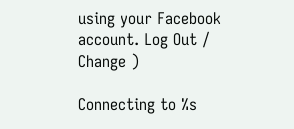using your Facebook account. Log Out /  Change )

Connecting to %s